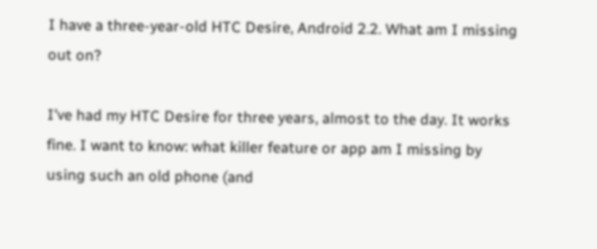I have a three-year-old HTC Desire, Android 2.2. What am I missing out on?

I've had my HTC Desire for three years, almost to the day. It works fine. I want to know: what killer feature or app am I missing by using such an old phone (and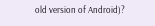old version of Android)?